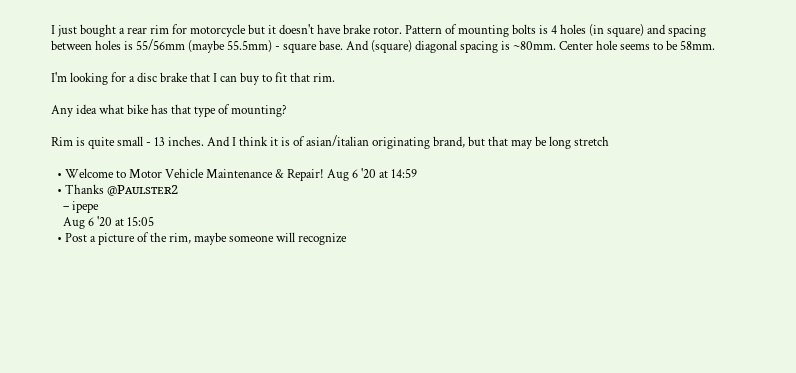I just bought a rear rim for motorcycle but it doesn't have brake rotor. Pattern of mounting bolts is 4 holes (in square) and spacing between holes is 55/56mm (maybe 55.5mm) - square base. And (square) diagonal spacing is ~80mm. Center hole seems to be 58mm.

I'm looking for a disc brake that I can buy to fit that rim.

Any idea what bike has that type of mounting?

Rim is quite small - 13 inches. And I think it is of asian/italian originating brand, but that may be long stretch

  • Welcome to Motor Vehicle Maintenance & Repair! Aug 6 '20 at 14:59
  • Thanks @Pᴀᴜʟsᴛᴇʀ2
    – ipepe
    Aug 6 '20 at 15:05
  • Post a picture of the rim, maybe someone will recognize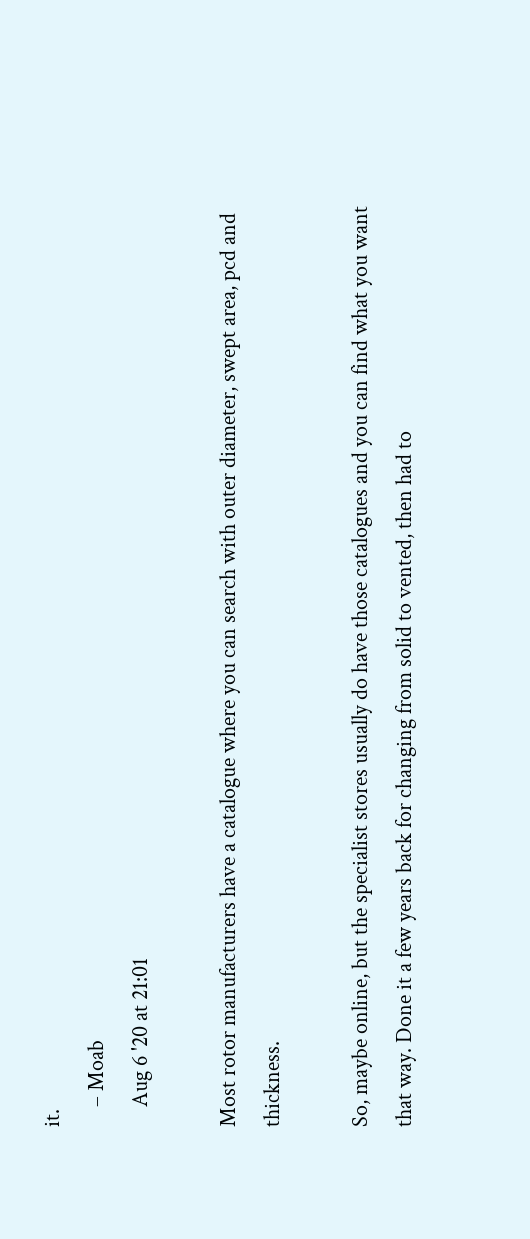it.
    – Moab
    Aug 6 '20 at 21:01

Most rotor manufacturers have a catalogue where you can search with outer diameter, swept area, pcd and thickness.

So, maybe online, but the specialist stores usually do have those catalogues and you can find what you want that way. Done it a few years back for changing from solid to vented, then had to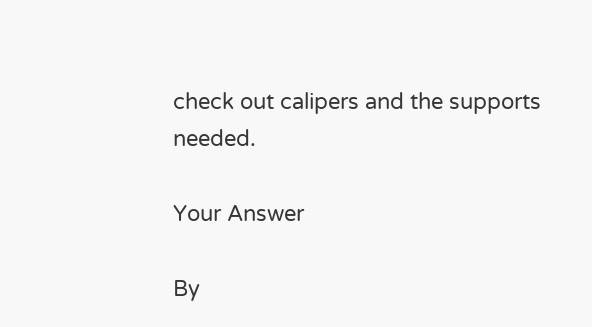check out calipers and the supports needed.

Your Answer

By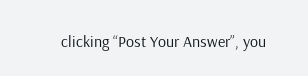clicking “Post Your Answer”, you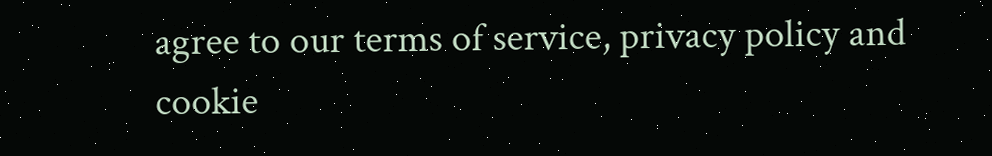agree to our terms of service, privacy policy and cookie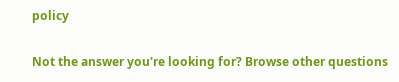policy

Not the answer you're looking for? Browse other questions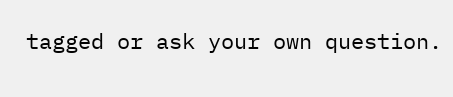tagged or ask your own question.